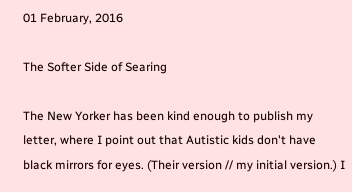01 February, 2016

The Softer Side of Searing

The New Yorker has been kind enough to publish my letter, where I point out that Autistic kids don't have black mirrors for eyes. (Their version // my initial version.) I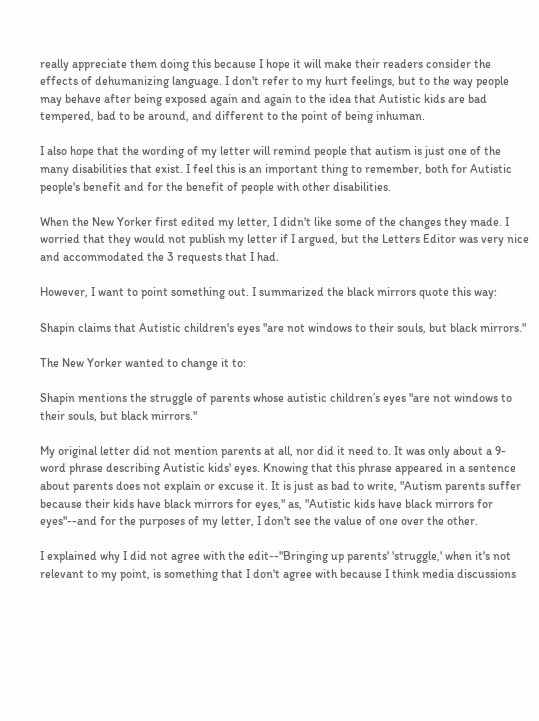really appreciate them doing this because I hope it will make their readers consider the effects of dehumanizing language. I don't refer to my hurt feelings, but to the way people may behave after being exposed again and again to the idea that Autistic kids are bad tempered, bad to be around, and different to the point of being inhuman.

I also hope that the wording of my letter will remind people that autism is just one of the many disabilities that exist. I feel this is an important thing to remember, both for Autistic people's benefit and for the benefit of people with other disabilities.

When the New Yorker first edited my letter, I didn't like some of the changes they made. I worried that they would not publish my letter if I argued, but the Letters Editor was very nice and accommodated the 3 requests that I had.

However, I want to point something out. I summarized the black mirrors quote this way:

Shapin claims that Autistic children's eyes "are not windows to their souls, but black mirrors."

The New Yorker wanted to change it to:

Shapin mentions the struggle of parents whose autistic children’s eyes "are not windows to their souls, but black mirrors."

My original letter did not mention parents at all, nor did it need to. It was only about a 9-word phrase describing Autistic kids' eyes. Knowing that this phrase appeared in a sentence about parents does not explain or excuse it. It is just as bad to write, "Autism parents suffer because their kids have black mirrors for eyes," as, "Autistic kids have black mirrors for eyes"--and for the purposes of my letter, I don't see the value of one over the other.

I explained why I did not agree with the edit--"Bringing up parents' 'struggle,' when it's not relevant to my point, is something that I don't agree with because I think media discussions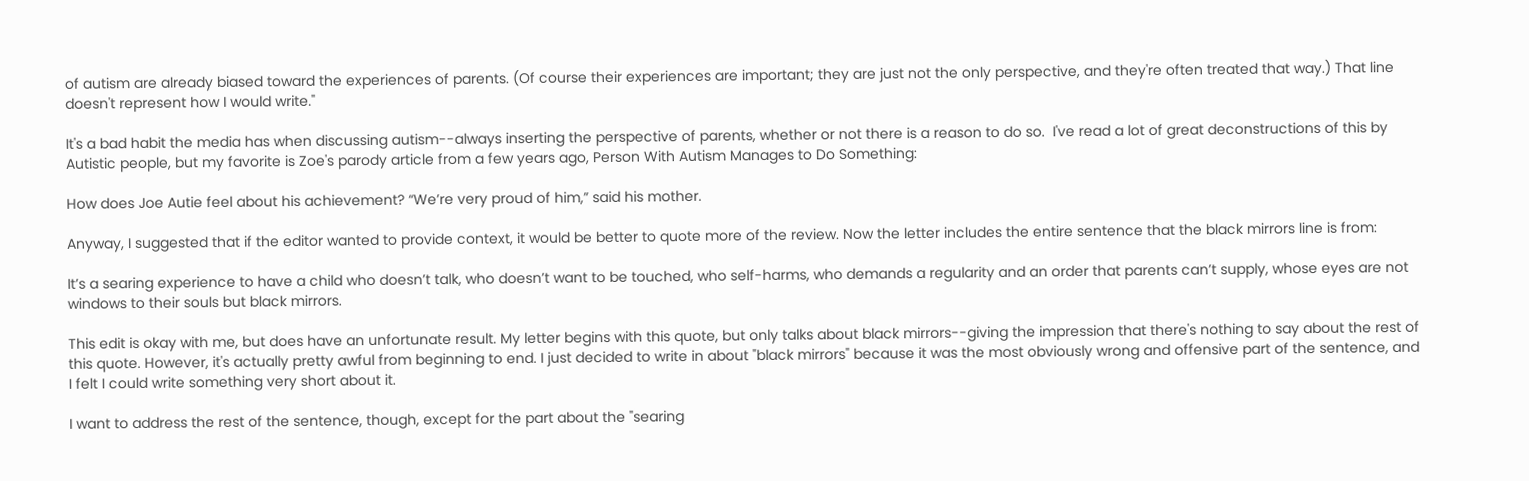of autism are already biased toward the experiences of parents. (Of course their experiences are important; they are just not the only perspective, and they're often treated that way.) That line doesn't represent how I would write."

It's a bad habit the media has when discussing autism--always inserting the perspective of parents, whether or not there is a reason to do so.  I've read a lot of great deconstructions of this by Autistic people, but my favorite is Zoe's parody article from a few years ago, Person With Autism Manages to Do Something:

How does Joe Autie feel about his achievement? “We’re very proud of him,” said his mother.

Anyway, I suggested that if the editor wanted to provide context, it would be better to quote more of the review. Now the letter includes the entire sentence that the black mirrors line is from:

It’s a searing experience to have a child who doesn’t talk, who doesn’t want to be touched, who self-harms, who demands a regularity and an order that parents can’t supply, whose eyes are not windows to their souls but black mirrors.

This edit is okay with me, but does have an unfortunate result. My letter begins with this quote, but only talks about black mirrors--giving the impression that there's nothing to say about the rest of this quote. However, it's actually pretty awful from beginning to end. I just decided to write in about "black mirrors" because it was the most obviously wrong and offensive part of the sentence, and I felt I could write something very short about it.

I want to address the rest of the sentence, though, except for the part about the "searing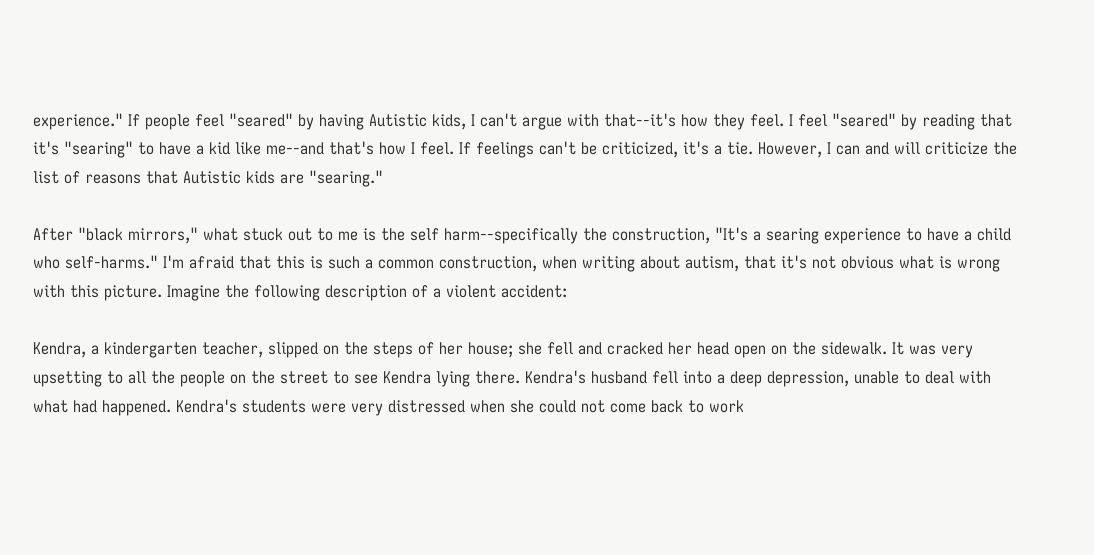experience." If people feel "seared" by having Autistic kids, I can't argue with that--it's how they feel. I feel "seared" by reading that it's "searing" to have a kid like me--and that's how I feel. If feelings can't be criticized, it's a tie. However, I can and will criticize the list of reasons that Autistic kids are "searing."

After "black mirrors," what stuck out to me is the self harm--specifically the construction, "It's a searing experience to have a child who self-harms." I'm afraid that this is such a common construction, when writing about autism, that it's not obvious what is wrong with this picture. Imagine the following description of a violent accident:

Kendra, a kindergarten teacher, slipped on the steps of her house; she fell and cracked her head open on the sidewalk. It was very upsetting to all the people on the street to see Kendra lying there. Kendra's husband fell into a deep depression, unable to deal with what had happened. Kendra's students were very distressed when she could not come back to work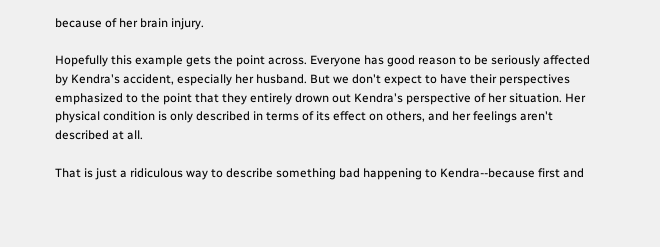because of her brain injury.

Hopefully this example gets the point across. Everyone has good reason to be seriously affected by Kendra's accident, especially her husband. But we don't expect to have their perspectives emphasized to the point that they entirely drown out Kendra's perspective of her situation. Her physical condition is only described in terms of its effect on others, and her feelings aren't described at all.

That is just a ridiculous way to describe something bad happening to Kendra--because first and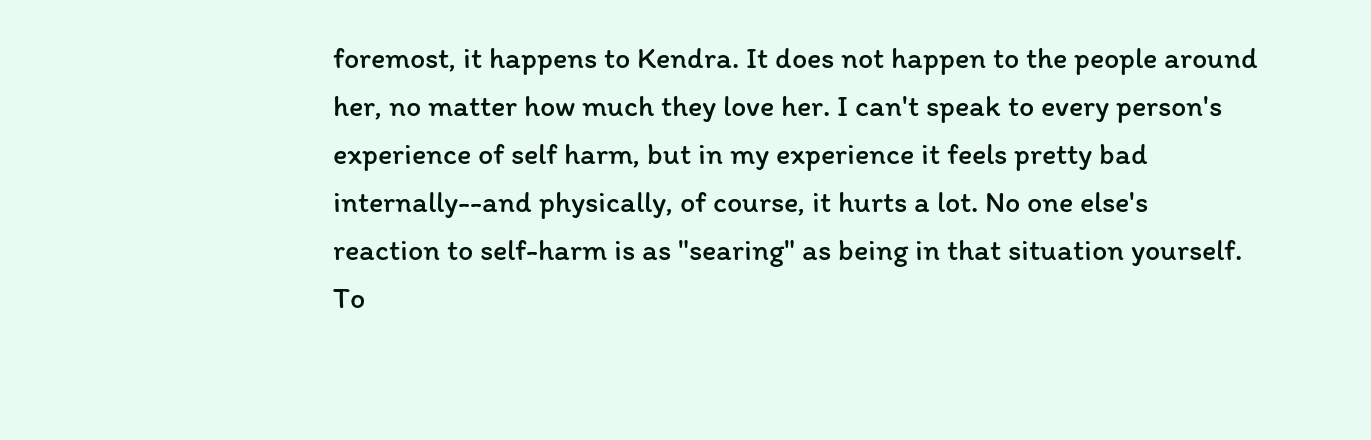foremost, it happens to Kendra. It does not happen to the people around her, no matter how much they love her. I can't speak to every person's experience of self harm, but in my experience it feels pretty bad internally--and physically, of course, it hurts a lot. No one else's reaction to self-harm is as "searing" as being in that situation yourself. To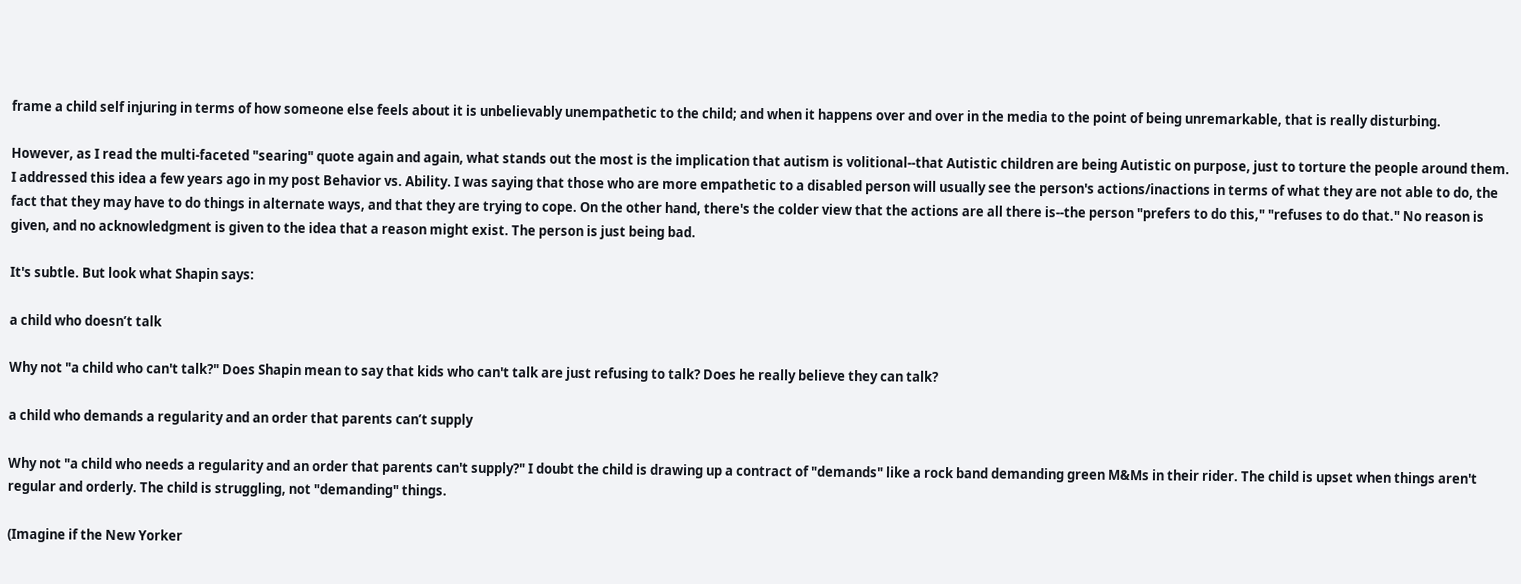frame a child self injuring in terms of how someone else feels about it is unbelievably unempathetic to the child; and when it happens over and over in the media to the point of being unremarkable, that is really disturbing.

However, as I read the multi-faceted "searing" quote again and again, what stands out the most is the implication that autism is volitional--that Autistic children are being Autistic on purpose, just to torture the people around them. I addressed this idea a few years ago in my post Behavior vs. Ability. I was saying that those who are more empathetic to a disabled person will usually see the person's actions/inactions in terms of what they are not able to do, the fact that they may have to do things in alternate ways, and that they are trying to cope. On the other hand, there's the colder view that the actions are all there is--the person "prefers to do this," "refuses to do that." No reason is given, and no acknowledgment is given to the idea that a reason might exist. The person is just being bad.

It's subtle. But look what Shapin says:

a child who doesn’t talk

Why not "a child who can't talk?" Does Shapin mean to say that kids who can't talk are just refusing to talk? Does he really believe they can talk?

a child who demands a regularity and an order that parents can’t supply

Why not "a child who needs a regularity and an order that parents can't supply?" I doubt the child is drawing up a contract of "demands" like a rock band demanding green M&Ms in their rider. The child is upset when things aren't regular and orderly. The child is struggling, not "demanding" things.

(Imagine if the New Yorker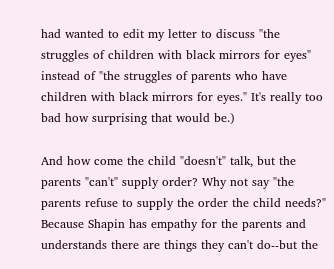had wanted to edit my letter to discuss "the struggles of children with black mirrors for eyes" instead of "the struggles of parents who have children with black mirrors for eyes." It's really too bad how surprising that would be.)

And how come the child "doesn't" talk, but the parents "can't" supply order? Why not say "the parents refuse to supply the order the child needs?" Because Shapin has empathy for the parents and understands there are things they can't do--but the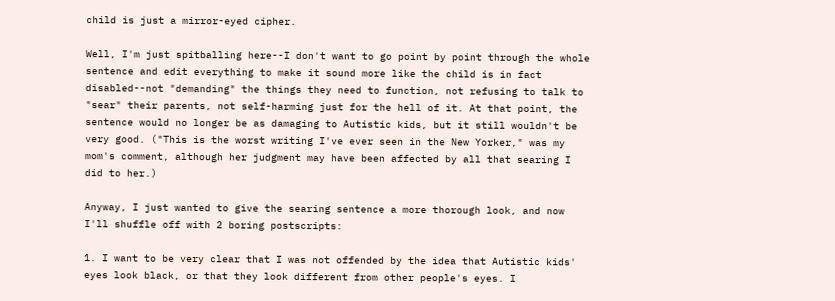child is just a mirror-eyed cipher.

Well, I'm just spitballing here--I don't want to go point by point through the whole sentence and edit everything to make it sound more like the child is in fact disabled--not "demanding" the things they need to function, not refusing to talk to "sear" their parents, not self-harming just for the hell of it. At that point, the sentence would no longer be as damaging to Autistic kids, but it still wouldn't be very good. ("This is the worst writing I've ever seen in the New Yorker," was my mom's comment, although her judgment may have been affected by all that searing I did to her.)

Anyway, I just wanted to give the searing sentence a more thorough look, and now I'll shuffle off with 2 boring postscripts:

1. I want to be very clear that I was not offended by the idea that Autistic kids' eyes look black, or that they look different from other people's eyes. I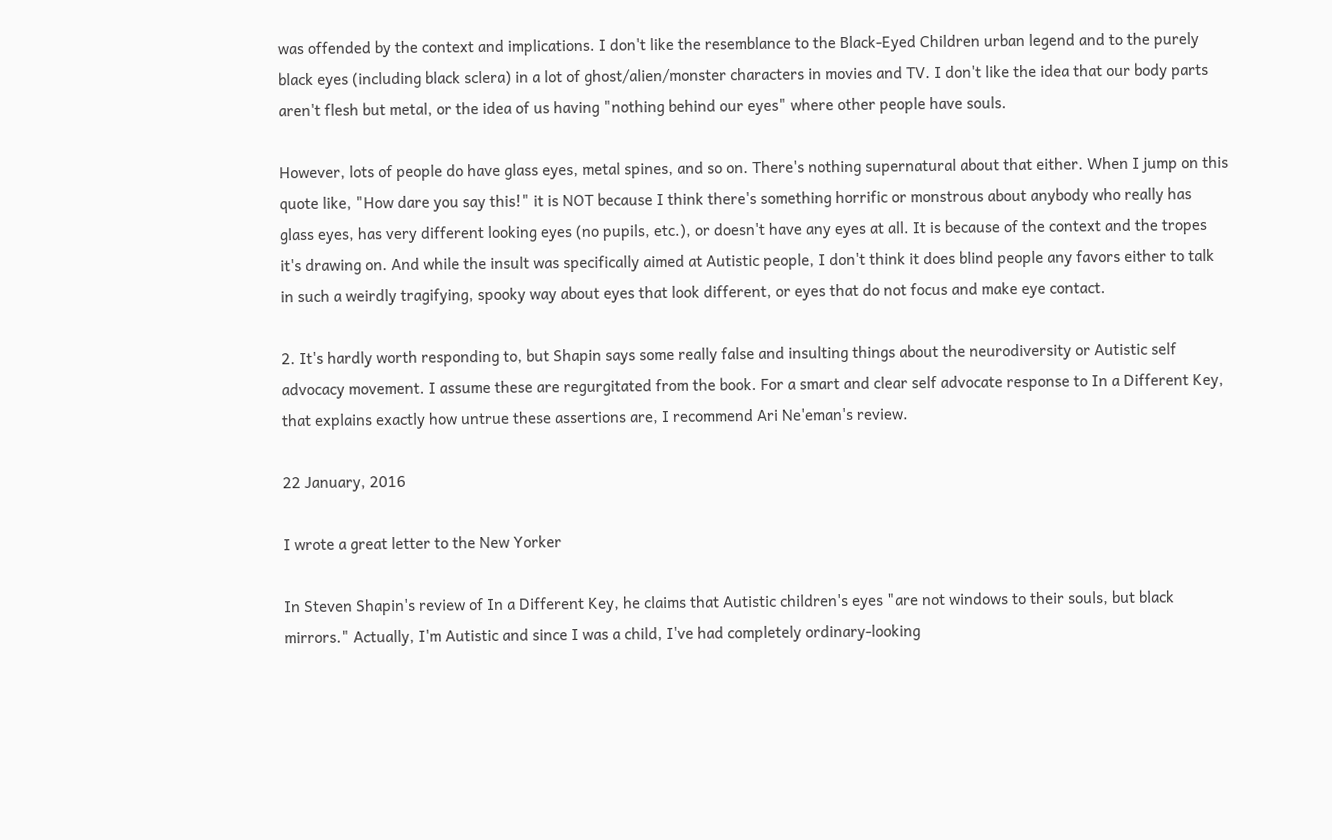was offended by the context and implications. I don't like the resemblance to the Black-Eyed Children urban legend and to the purely black eyes (including black sclera) in a lot of ghost/alien/monster characters in movies and TV. I don't like the idea that our body parts aren't flesh but metal, or the idea of us having "nothing behind our eyes" where other people have souls.

However, lots of people do have glass eyes, metal spines, and so on. There's nothing supernatural about that either. When I jump on this quote like, "How dare you say this!" it is NOT because I think there's something horrific or monstrous about anybody who really has glass eyes, has very different looking eyes (no pupils, etc.), or doesn't have any eyes at all. It is because of the context and the tropes it's drawing on. And while the insult was specifically aimed at Autistic people, I don't think it does blind people any favors either to talk in such a weirdly tragifying, spooky way about eyes that look different, or eyes that do not focus and make eye contact.

2. It's hardly worth responding to, but Shapin says some really false and insulting things about the neurodiversity or Autistic self advocacy movement. I assume these are regurgitated from the book. For a smart and clear self advocate response to In a Different Key, that explains exactly how untrue these assertions are, I recommend Ari Ne'eman's review.

22 January, 2016

I wrote a great letter to the New Yorker

In Steven Shapin's review of In a Different Key, he claims that Autistic children's eyes "are not windows to their souls, but black mirrors." Actually, I'm Autistic and since I was a child, I've had completely ordinary-looking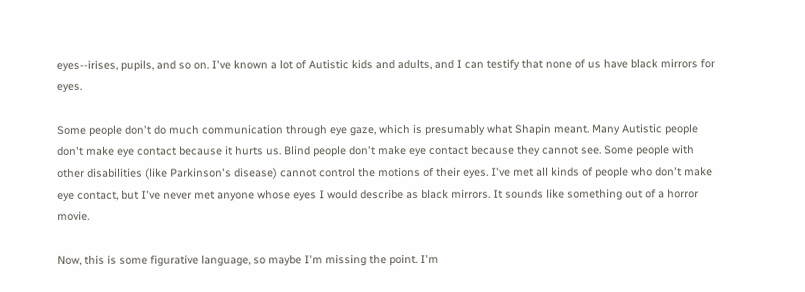eyes--irises, pupils, and so on. I've known a lot of Autistic kids and adults, and I can testify that none of us have black mirrors for eyes.

Some people don't do much communication through eye gaze, which is presumably what Shapin meant. Many Autistic people don't make eye contact because it hurts us. Blind people don't make eye contact because they cannot see. Some people with other disabilities (like Parkinson's disease) cannot control the motions of their eyes. I've met all kinds of people who don't make eye contact, but I've never met anyone whose eyes I would describe as black mirrors. It sounds like something out of a horror movie.

Now, this is some figurative language, so maybe I'm missing the point. I'm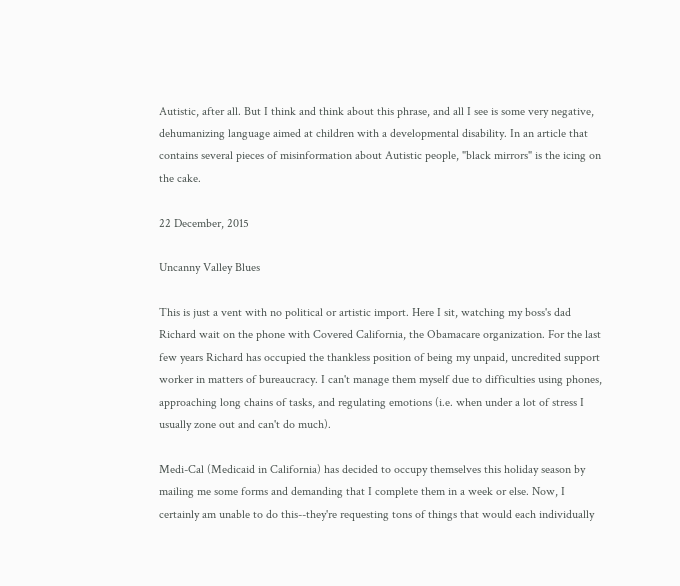Autistic, after all. But I think and think about this phrase, and all I see is some very negative, dehumanizing language aimed at children with a developmental disability. In an article that contains several pieces of misinformation about Autistic people, "black mirrors" is the icing on the cake.

22 December, 2015

Uncanny Valley Blues

This is just a vent with no political or artistic import. Here I sit, watching my boss's dad Richard wait on the phone with Covered California, the Obamacare organization. For the last few years Richard has occupied the thankless position of being my unpaid, uncredited support worker in matters of bureaucracy. I can't manage them myself due to difficulties using phones, approaching long chains of tasks, and regulating emotions (i.e. when under a lot of stress I usually zone out and can't do much).

Medi-Cal (Medicaid in California) has decided to occupy themselves this holiday season by mailing me some forms and demanding that I complete them in a week or else. Now, I certainly am unable to do this--they're requesting tons of things that would each individually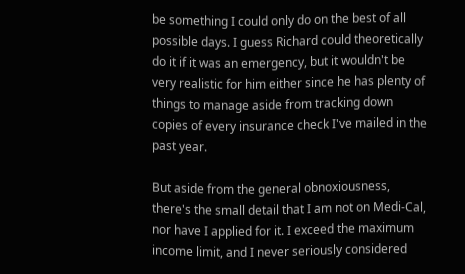be something I could only do on the best of all possible days. I guess Richard could theoretically do it if it was an emergency, but it wouldn't be very realistic for him either since he has plenty of things to manage aside from tracking down copies of every insurance check I've mailed in the past year.

But aside from the general obnoxiousness, there's the small detail that I am not on Medi-Cal, nor have I applied for it. I exceed the maximum income limit, and I never seriously considered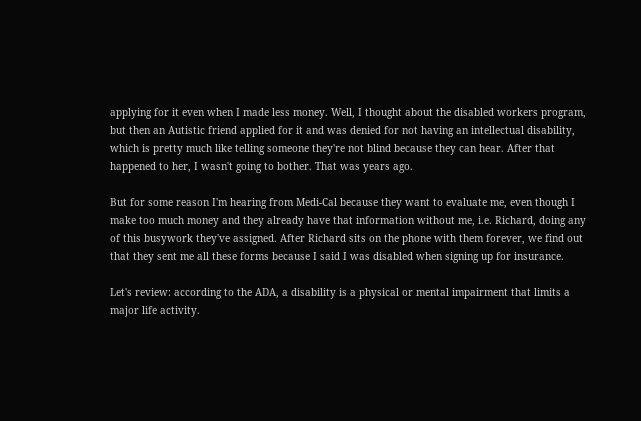applying for it even when I made less money. Well, I thought about the disabled workers program, but then an Autistic friend applied for it and was denied for not having an intellectual disability, which is pretty much like telling someone they're not blind because they can hear. After that happened to her, I wasn't going to bother. That was years ago.

But for some reason I'm hearing from Medi-Cal because they want to evaluate me, even though I make too much money and they already have that information without me, i.e. Richard, doing any of this busywork they've assigned. After Richard sits on the phone with them forever, we find out that they sent me all these forms because I said I was disabled when signing up for insurance.

Let's review: according to the ADA, a disability is a physical or mental impairment that limits a major life activity.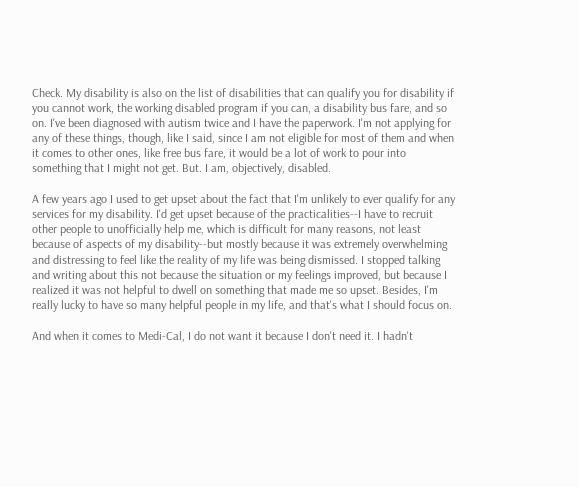Check. My disability is also on the list of disabilities that can qualify you for disability if you cannot work, the working disabled program if you can, a disability bus fare, and so on. I've been diagnosed with autism twice and I have the paperwork. I'm not applying for any of these things, though, like I said, since I am not eligible for most of them and when it comes to other ones, like free bus fare, it would be a lot of work to pour into something that I might not get. But. I am, objectively, disabled.

A few years ago I used to get upset about the fact that I'm unlikely to ever qualify for any services for my disability. I'd get upset because of the practicalities--I have to recruit other people to unofficially help me, which is difficult for many reasons, not least because of aspects of my disability--but mostly because it was extremely overwhelming and distressing to feel like the reality of my life was being dismissed. I stopped talking and writing about this not because the situation or my feelings improved, but because I realized it was not helpful to dwell on something that made me so upset. Besides, I'm really lucky to have so many helpful people in my life, and that's what I should focus on.

And when it comes to Medi-Cal, I do not want it because I don't need it. I hadn't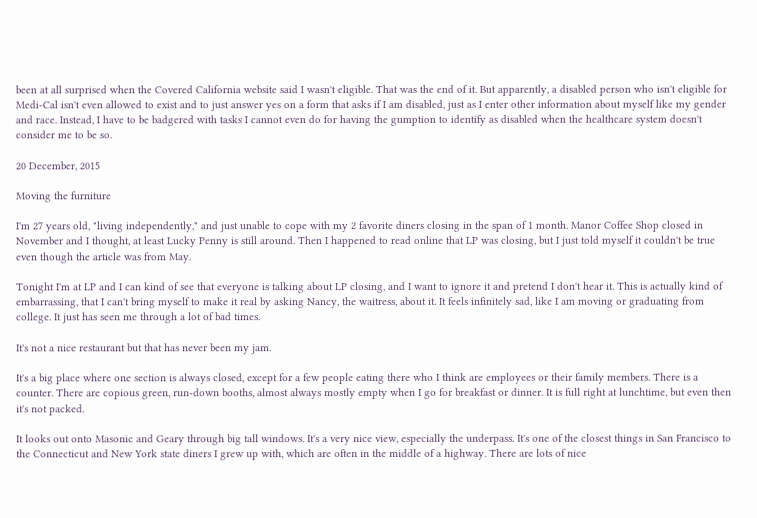been at all surprised when the Covered California website said I wasn't eligible. That was the end of it. But apparently, a disabled person who isn't eligible for Medi-Cal isn't even allowed to exist and to just answer yes on a form that asks if I am disabled, just as I enter other information about myself like my gender and race. Instead, I have to be badgered with tasks I cannot even do for having the gumption to identify as disabled when the healthcare system doesn't consider me to be so.

20 December, 2015

Moving the furniture

I'm 27 years old, "living independently," and just unable to cope with my 2 favorite diners closing in the span of 1 month. Manor Coffee Shop closed in November and I thought, at least Lucky Penny is still around. Then I happened to read online that LP was closing, but I just told myself it couldn't be true even though the article was from May.

Tonight I'm at LP and I can kind of see that everyone is talking about LP closing, and I want to ignore it and pretend I don't hear it. This is actually kind of embarrassing, that I can't bring myself to make it real by asking Nancy, the waitress, about it. It feels infinitely sad, like I am moving or graduating from college. It just has seen me through a lot of bad times.

It's not a nice restaurant but that has never been my jam.

It's a big place where one section is always closed, except for a few people eating there who I think are employees or their family members. There is a counter. There are copious green, run-down booths, almost always mostly empty when I go for breakfast or dinner. It is full right at lunchtime, but even then it's not packed.

It looks out onto Masonic and Geary through big tall windows. It's a very nice view, especially the underpass. It's one of the closest things in San Francisco to the Connecticut and New York state diners I grew up with, which are often in the middle of a highway. There are lots of nice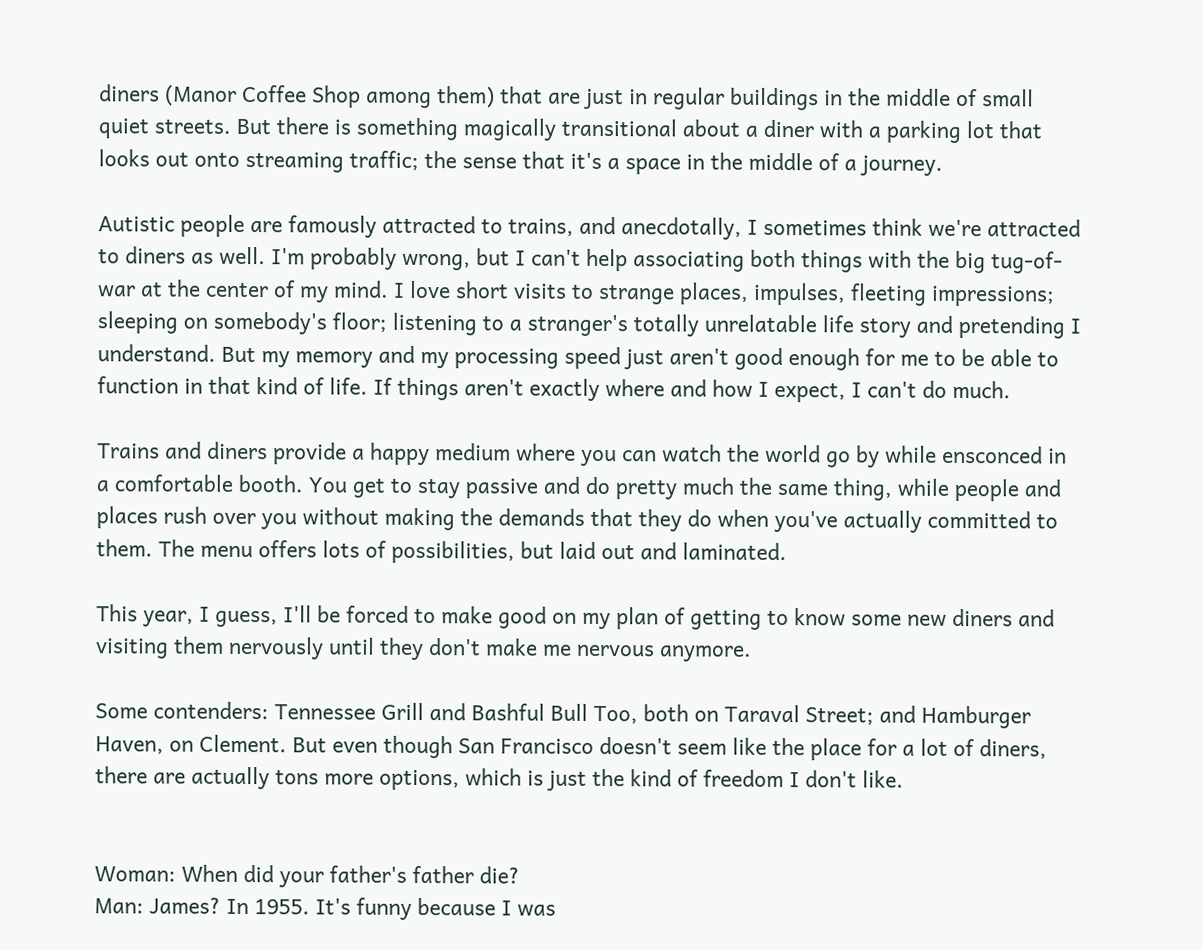diners (Manor Coffee Shop among them) that are just in regular buildings in the middle of small quiet streets. But there is something magically transitional about a diner with a parking lot that looks out onto streaming traffic; the sense that it's a space in the middle of a journey.

Autistic people are famously attracted to trains, and anecdotally, I sometimes think we're attracted to diners as well. I'm probably wrong, but I can't help associating both things with the big tug-of-war at the center of my mind. I love short visits to strange places, impulses, fleeting impressions; sleeping on somebody's floor; listening to a stranger's totally unrelatable life story and pretending I understand. But my memory and my processing speed just aren't good enough for me to be able to function in that kind of life. If things aren't exactly where and how I expect, I can't do much.

Trains and diners provide a happy medium where you can watch the world go by while ensconced in a comfortable booth. You get to stay passive and do pretty much the same thing, while people and places rush over you without making the demands that they do when you've actually committed to them. The menu offers lots of possibilities, but laid out and laminated.

This year, I guess, I'll be forced to make good on my plan of getting to know some new diners and visiting them nervously until they don't make me nervous anymore.

Some contenders: Tennessee Grill and Bashful Bull Too, both on Taraval Street; and Hamburger Haven, on Clement. But even though San Francisco doesn't seem like the place for a lot of diners, there are actually tons more options, which is just the kind of freedom I don't like.


Woman: When did your father's father die?
Man: James? In 1955. It's funny because I was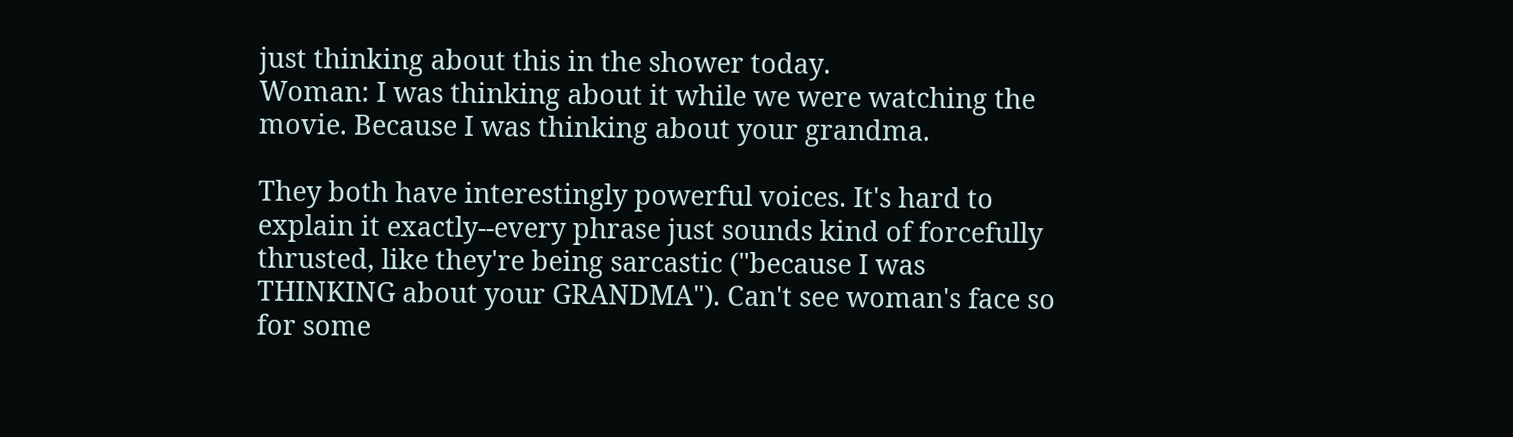just thinking about this in the shower today.
Woman: I was thinking about it while we were watching the movie. Because I was thinking about your grandma.

They both have interestingly powerful voices. It's hard to explain it exactly--every phrase just sounds kind of forcefully thrusted, like they're being sarcastic ("because I was THINKING about your GRANDMA"). Can't see woman's face so for some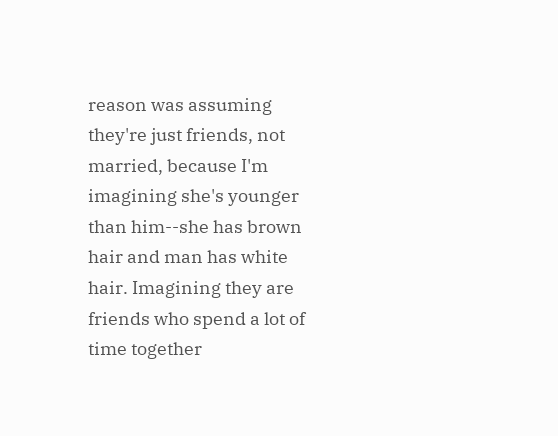reason was assuming they're just friends, not married, because I'm imagining she's younger than him--she has brown hair and man has white hair. Imagining they are friends who spend a lot of time together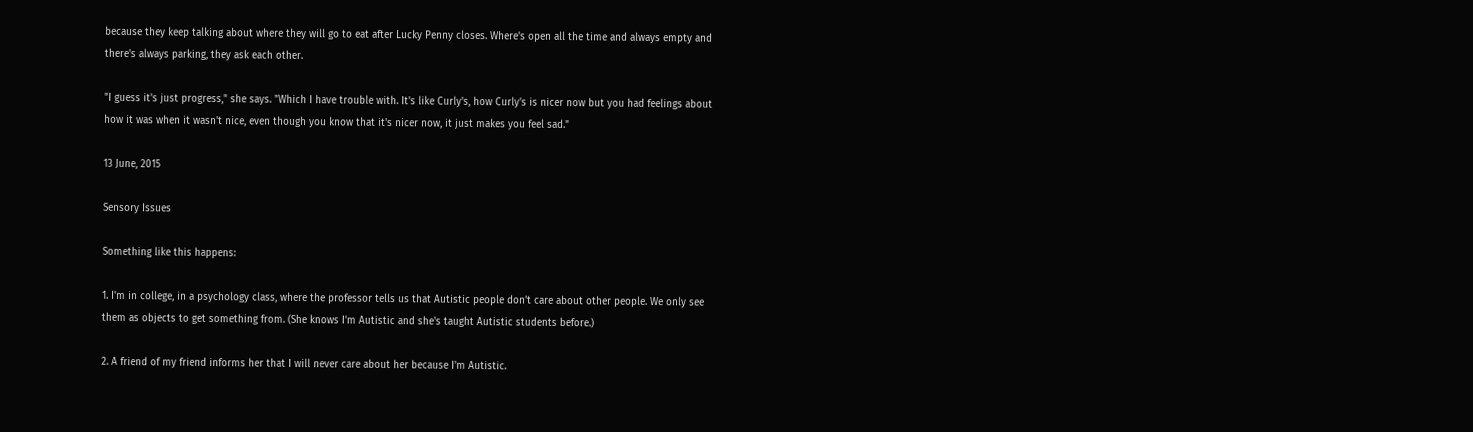because they keep talking about where they will go to eat after Lucky Penny closes. Where's open all the time and always empty and there's always parking, they ask each other.

"I guess it's just progress," she says. "Which I have trouble with. It's like Curly's, how Curly's is nicer now but you had feelings about how it was when it wasn't nice, even though you know that it's nicer now, it just makes you feel sad."

13 June, 2015

Sensory Issues

Something like this happens:

1. I'm in college, in a psychology class, where the professor tells us that Autistic people don't care about other people. We only see them as objects to get something from. (She knows I'm Autistic and she's taught Autistic students before.)

2. A friend of my friend informs her that I will never care about her because I'm Autistic.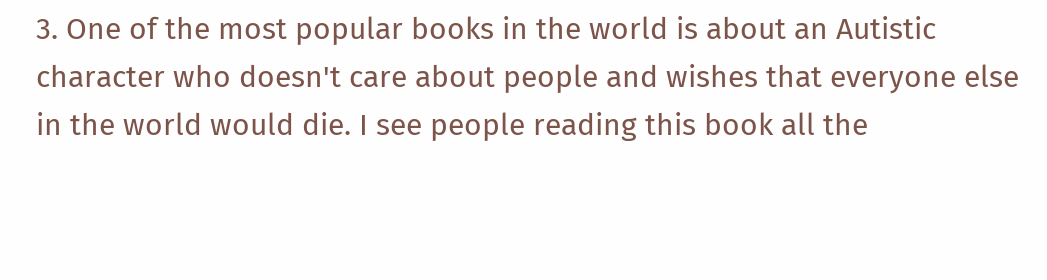3. One of the most popular books in the world is about an Autistic character who doesn't care about people and wishes that everyone else in the world would die. I see people reading this book all the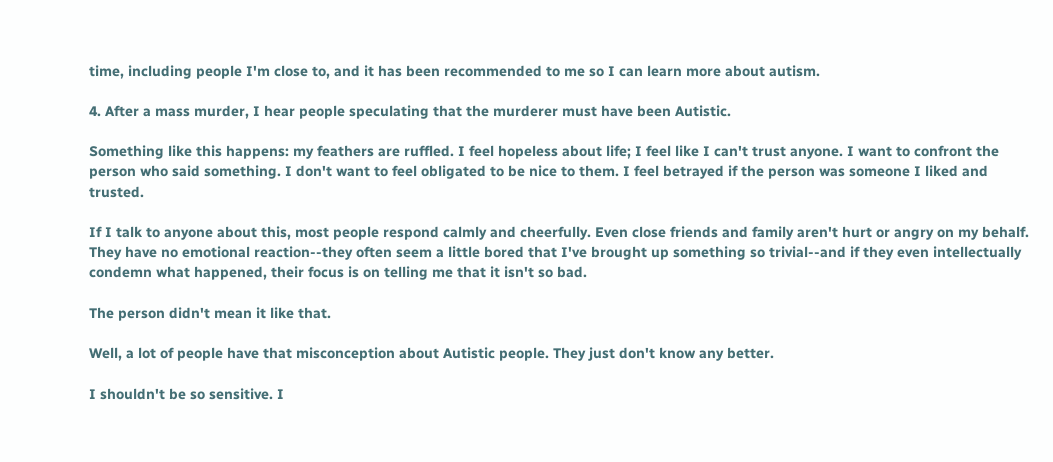time, including people I'm close to, and it has been recommended to me so I can learn more about autism.

4. After a mass murder, I hear people speculating that the murderer must have been Autistic.

Something like this happens: my feathers are ruffled. I feel hopeless about life; I feel like I can't trust anyone. I want to confront the person who said something. I don't want to feel obligated to be nice to them. I feel betrayed if the person was someone I liked and trusted.

If I talk to anyone about this, most people respond calmly and cheerfully. Even close friends and family aren't hurt or angry on my behalf. They have no emotional reaction--they often seem a little bored that I've brought up something so trivial--and if they even intellectually condemn what happened, their focus is on telling me that it isn't so bad.

The person didn't mean it like that.

Well, a lot of people have that misconception about Autistic people. They just don't know any better.

I shouldn't be so sensitive. I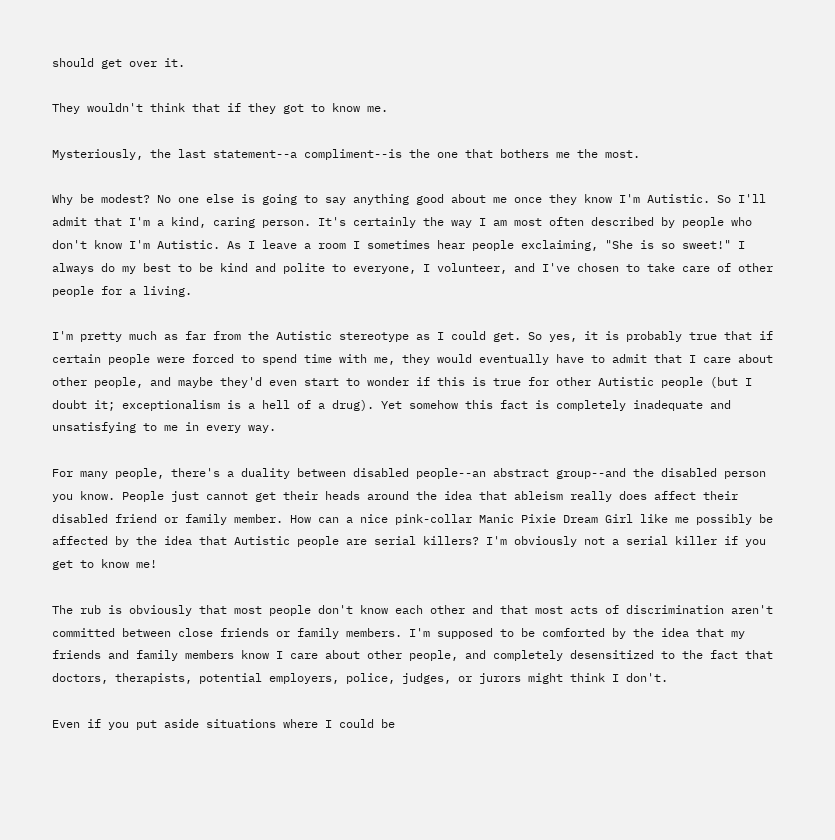should get over it.

They wouldn't think that if they got to know me.

Mysteriously, the last statement--a compliment--is the one that bothers me the most.

Why be modest? No one else is going to say anything good about me once they know I'm Autistic. So I'll admit that I'm a kind, caring person. It's certainly the way I am most often described by people who don't know I'm Autistic. As I leave a room I sometimes hear people exclaiming, "She is so sweet!" I always do my best to be kind and polite to everyone, I volunteer, and I've chosen to take care of other people for a living.

I'm pretty much as far from the Autistic stereotype as I could get. So yes, it is probably true that if certain people were forced to spend time with me, they would eventually have to admit that I care about other people, and maybe they'd even start to wonder if this is true for other Autistic people (but I doubt it; exceptionalism is a hell of a drug). Yet somehow this fact is completely inadequate and unsatisfying to me in every way.

For many people, there's a duality between disabled people--an abstract group--and the disabled person you know. People just cannot get their heads around the idea that ableism really does affect their disabled friend or family member. How can a nice pink-collar Manic Pixie Dream Girl like me possibly be affected by the idea that Autistic people are serial killers? I'm obviously not a serial killer if you get to know me!

The rub is obviously that most people don't know each other and that most acts of discrimination aren't committed between close friends or family members. I'm supposed to be comforted by the idea that my friends and family members know I care about other people, and completely desensitized to the fact that doctors, therapists, potential employers, police, judges, or jurors might think I don't.

Even if you put aside situations where I could be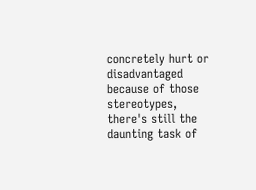concretely hurt or disadvantaged because of those stereotypes, there's still the daunting task of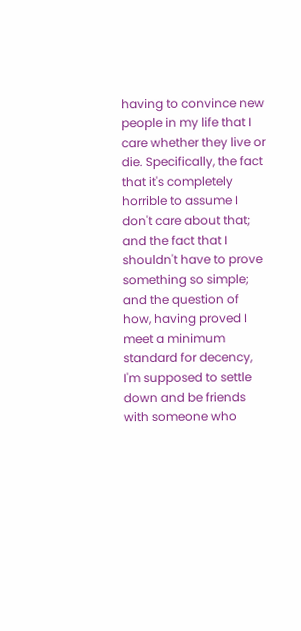having to convince new people in my life that I care whether they live or die. Specifically, the fact that it's completely horrible to assume I don't care about that; and the fact that I shouldn't have to prove something so simple; and the question of how, having proved I meet a minimum standard for decency, I'm supposed to settle down and be friends with someone who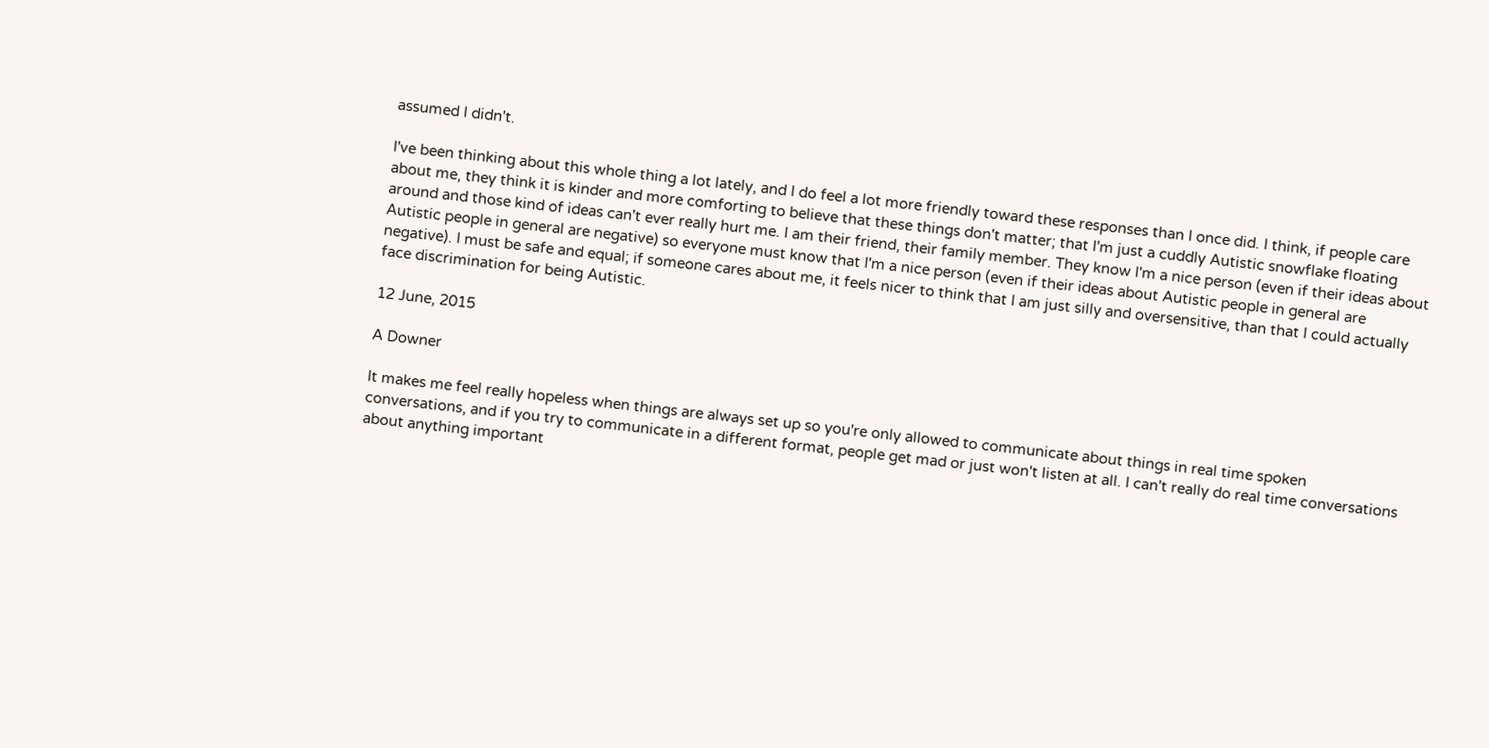assumed I didn't.

I've been thinking about this whole thing a lot lately, and I do feel a lot more friendly toward these responses than I once did. I think, if people care about me, they think it is kinder and more comforting to believe that these things don't matter; that I'm just a cuddly Autistic snowflake floating around and those kind of ideas can't ever really hurt me. I am their friend, their family member. They know I'm a nice person (even if their ideas about Autistic people in general are negative) so everyone must know that I'm a nice person (even if their ideas about Autistic people in general are negative). I must be safe and equal; if someone cares about me, it feels nicer to think that I am just silly and oversensitive, than that I could actually face discrimination for being Autistic.

12 June, 2015

A Downer

It makes me feel really hopeless when things are always set up so you're only allowed to communicate about things in real time spoken conversations, and if you try to communicate in a different format, people get mad or just won't listen at all. I can't really do real time conversations about anything important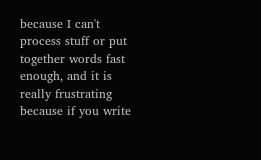because I can't process stuff or put together words fast enough, and it is really frustrating because if you write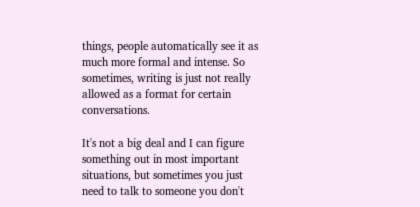things, people automatically see it as much more formal and intense. So sometimes, writing is just not really allowed as a format for certain conversations.

It's not a big deal and I can figure something out in most important situations, but sometimes you just need to talk to someone you don't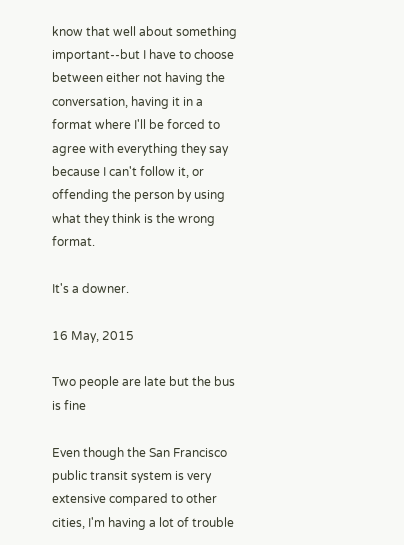know that well about something important--but I have to choose between either not having the conversation, having it in a format where I'll be forced to agree with everything they say because I can't follow it, or offending the person by using what they think is the wrong format.

It's a downer.

16 May, 2015

Two people are late but the bus is fine

Even though the San Francisco public transit system is very extensive compared to other cities, I'm having a lot of trouble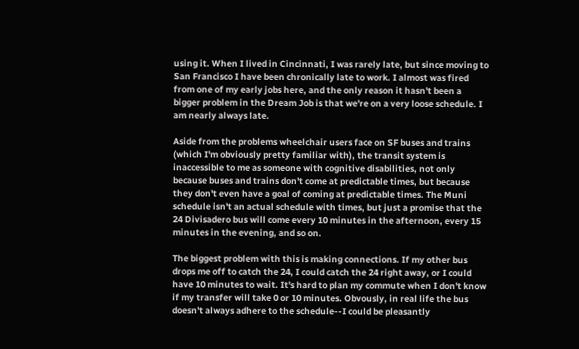using it. When I lived in Cincinnati, I was rarely late, but since moving to San Francisco I have been chronically late to work. I almost was fired from one of my early jobs here, and the only reason it hasn't been a bigger problem in the Dream Job is that we're on a very loose schedule. I am nearly always late.

Aside from the problems wheelchair users face on SF buses and trains (which I'm obviously pretty familiar with), the transit system is inaccessible to me as someone with cognitive disabilities, not only because buses and trains don't come at predictable times, but because they don't even have a goal of coming at predictable times. The Muni schedule isn't an actual schedule with times, but just a promise that the 24 Divisadero bus will come every 10 minutes in the afternoon, every 15 minutes in the evening, and so on.

The biggest problem with this is making connections. If my other bus drops me off to catch the 24, I could catch the 24 right away, or I could have 10 minutes to wait. It's hard to plan my commute when I don't know if my transfer will take 0 or 10 minutes. Obvously, in real life the bus doesn't always adhere to the schedule--I could be pleasantly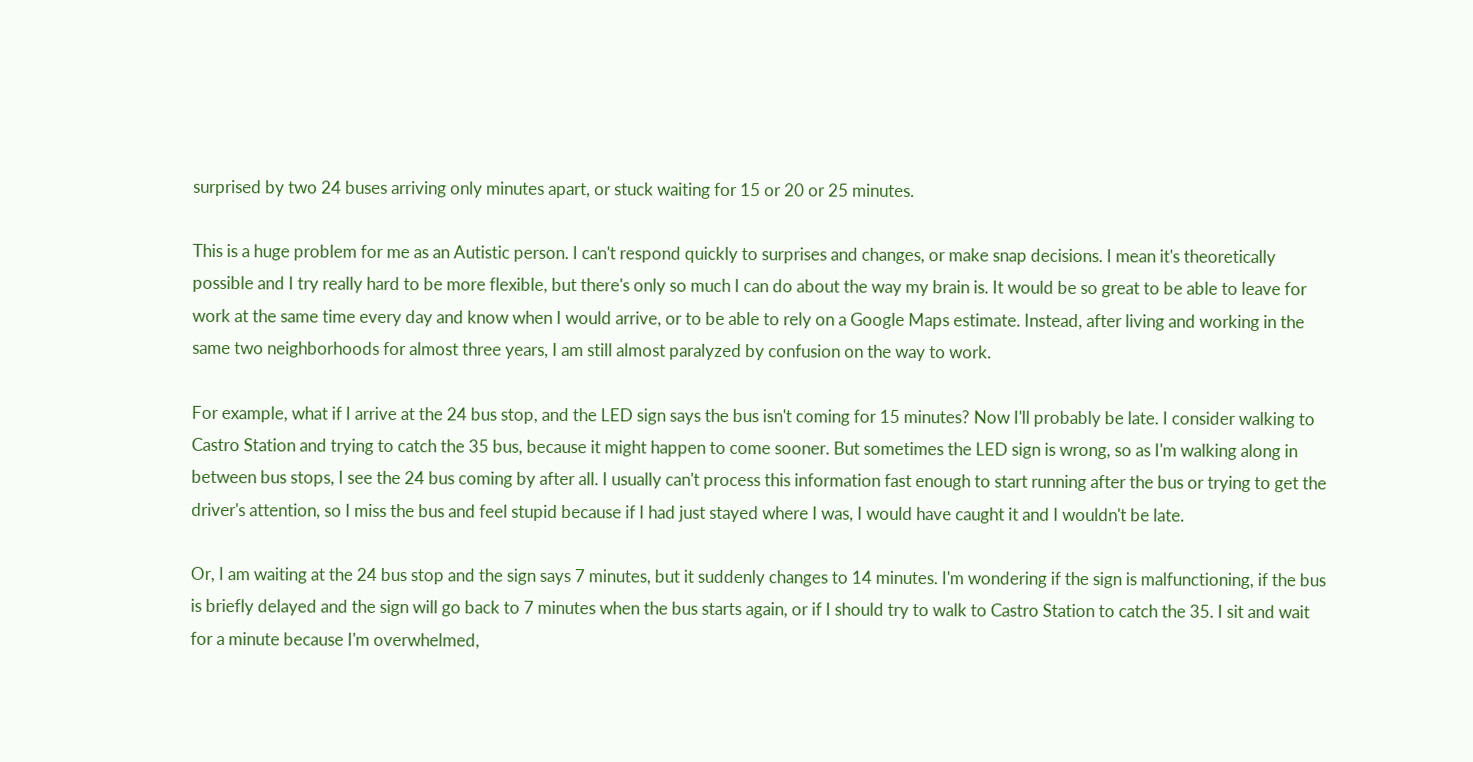surprised by two 24 buses arriving only minutes apart, or stuck waiting for 15 or 20 or 25 minutes.

This is a huge problem for me as an Autistic person. I can't respond quickly to surprises and changes, or make snap decisions. I mean it's theoretically possible and I try really hard to be more flexible, but there's only so much I can do about the way my brain is. It would be so great to be able to leave for work at the same time every day and know when I would arrive, or to be able to rely on a Google Maps estimate. Instead, after living and working in the same two neighborhoods for almost three years, I am still almost paralyzed by confusion on the way to work.

For example, what if I arrive at the 24 bus stop, and the LED sign says the bus isn't coming for 15 minutes? Now I'll probably be late. I consider walking to Castro Station and trying to catch the 35 bus, because it might happen to come sooner. But sometimes the LED sign is wrong, so as I'm walking along in between bus stops, I see the 24 bus coming by after all. I usually can't process this information fast enough to start running after the bus or trying to get the driver's attention, so I miss the bus and feel stupid because if I had just stayed where I was, I would have caught it and I wouldn't be late.

Or, I am waiting at the 24 bus stop and the sign says 7 minutes, but it suddenly changes to 14 minutes. I'm wondering if the sign is malfunctioning, if the bus is briefly delayed and the sign will go back to 7 minutes when the bus starts again, or if I should try to walk to Castro Station to catch the 35. I sit and wait for a minute because I'm overwhelmed,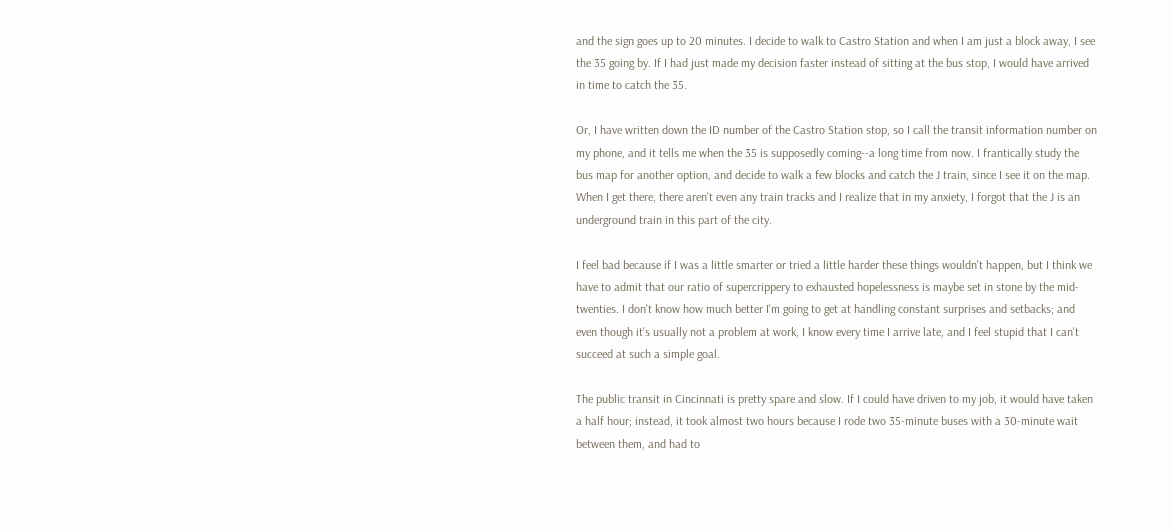and the sign goes up to 20 minutes. I decide to walk to Castro Station and when I am just a block away, I see the 35 going by. If I had just made my decision faster instead of sitting at the bus stop, I would have arrived in time to catch the 35.

Or, I have written down the ID number of the Castro Station stop, so I call the transit information number on my phone, and it tells me when the 35 is supposedly coming--a long time from now. I frantically study the bus map for another option, and decide to walk a few blocks and catch the J train, since I see it on the map. When I get there, there aren't even any train tracks and I realize that in my anxiety, I forgot that the J is an underground train in this part of the city.

I feel bad because if I was a little smarter or tried a little harder these things wouldn't happen, but I think we have to admit that our ratio of supercrippery to exhausted hopelessness is maybe set in stone by the mid-twenties. I don't know how much better I'm going to get at handling constant surprises and setbacks; and even though it's usually not a problem at work, I know every time I arrive late, and I feel stupid that I can't succeed at such a simple goal.

The public transit in Cincinnati is pretty spare and slow. If I could have driven to my job, it would have taken a half hour; instead, it took almost two hours because I rode two 35-minute buses with a 30-minute wait between them, and had to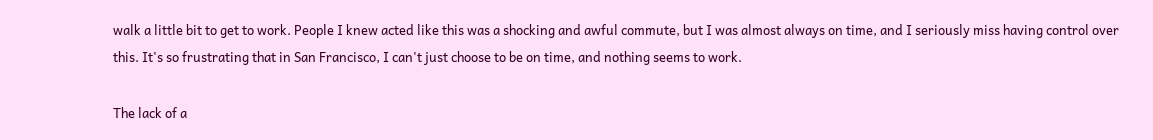walk a little bit to get to work. People I knew acted like this was a shocking and awful commute, but I was almost always on time, and I seriously miss having control over this. It's so frustrating that in San Francisco, I can't just choose to be on time, and nothing seems to work.

The lack of a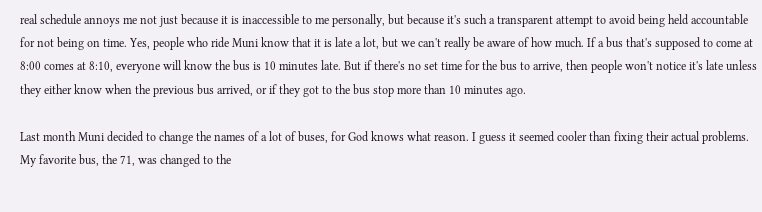real schedule annoys me not just because it is inaccessible to me personally, but because it's such a transparent attempt to avoid being held accountable for not being on time. Yes, people who ride Muni know that it is late a lot, but we can't really be aware of how much. If a bus that's supposed to come at 8:00 comes at 8:10, everyone will know the bus is 10 minutes late. But if there's no set time for the bus to arrive, then people won't notice it's late unless they either know when the previous bus arrived, or if they got to the bus stop more than 10 minutes ago.

Last month Muni decided to change the names of a lot of buses, for God knows what reason. I guess it seemed cooler than fixing their actual problems. My favorite bus, the 71, was changed to the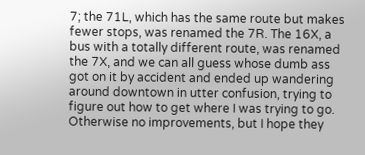7; the 71L, which has the same route but makes fewer stops, was renamed the 7R. The 16X, a bus with a totally different route, was renamed the 7X, and we can all guess whose dumb ass got on it by accident and ended up wandering around downtown in utter confusion, trying to figure out how to get where I was trying to go. Otherwise no improvements, but I hope they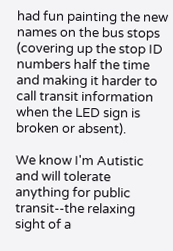had fun painting the new names on the bus stops (covering up the stop ID numbers half the time and making it harder to call transit information when the LED sign is broken or absent).

We know I'm Autistic and will tolerate anything for public transit--the relaxing sight of a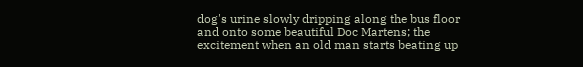dog's urine slowly dripping along the bus floor and onto some beautiful Doc Martens; the excitement when an old man starts beating up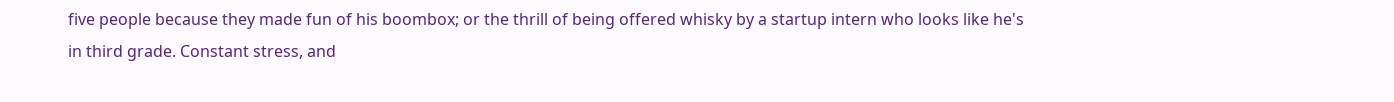five people because they made fun of his boombox; or the thrill of being offered whisky by a startup intern who looks like he's in third grade. Constant stress, and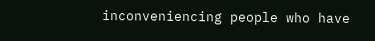inconveniencing people who have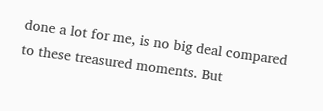done a lot for me, is no big deal compared to these treasured moments. But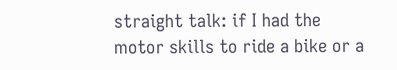straight talk: if I had the motor skills to ride a bike or a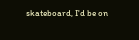skateboard, I'd be on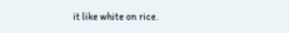it like white on rice.